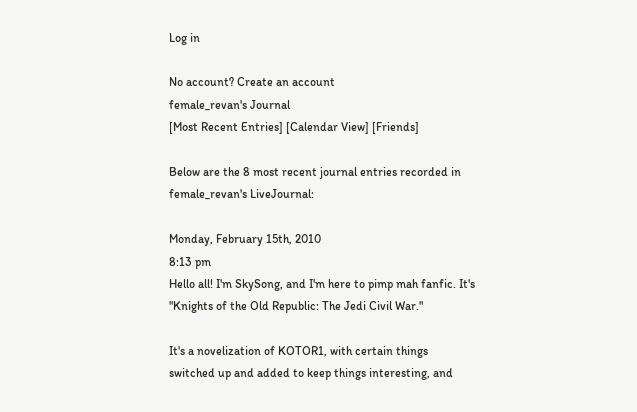Log in

No account? Create an account
female_revan's Journal
[Most Recent Entries] [Calendar View] [Friends]

Below are the 8 most recent journal entries recorded in female_revan's LiveJournal:

Monday, February 15th, 2010
8:13 pm
Hello all! I'm SkySong, and I'm here to pimp mah fanfic. It's "Knights of the Old Republic: The Jedi Civil War."

It's a novelization of KOTOR1, with certain things switched up and added to keep things interesting, and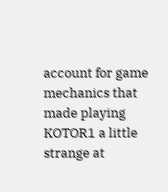account for game mechanics that made playing KOTOR1 a little strange at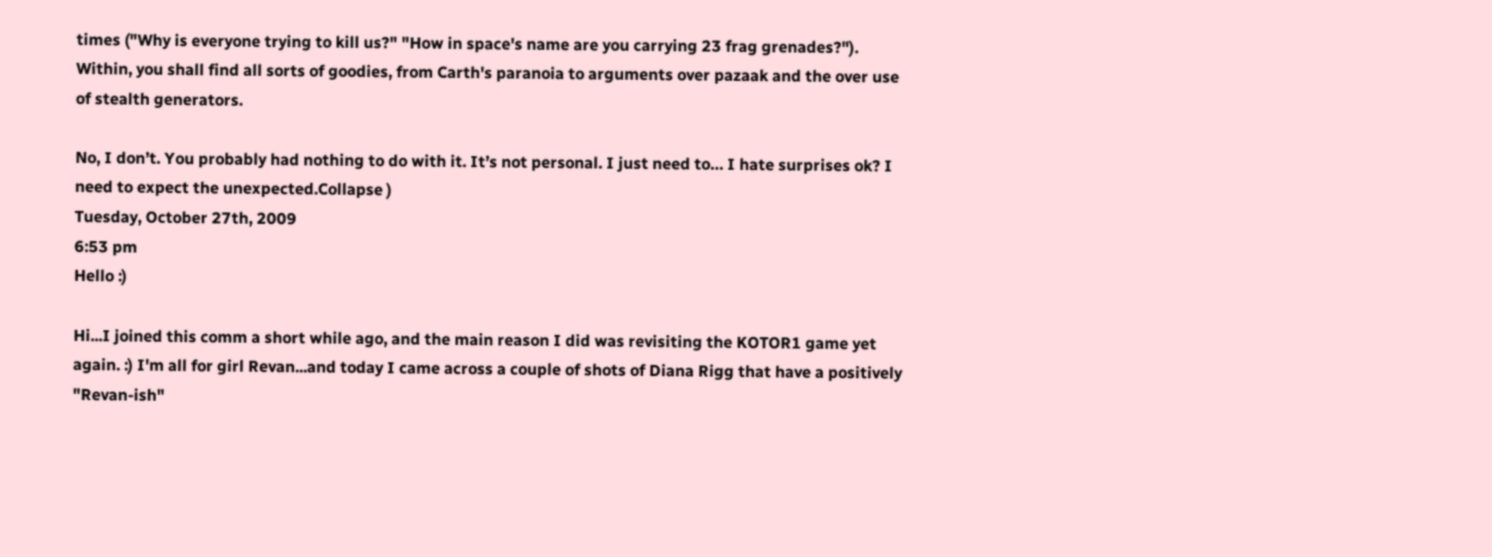times ("Why is everyone trying to kill us?" "How in space's name are you carrying 23 frag grenades?"). Within, you shall find all sorts of goodies, from Carth's paranoia to arguments over pazaak and the over use of stealth generators.

No, I don’t. You probably had nothing to do with it. It’s not personal. I just need to… I hate surprises ok? I need to expect the unexpected.Collapse )
Tuesday, October 27th, 2009
6:53 pm
Hello :)

Hi...I joined this comm a short while ago, and the main reason I did was revisiting the KOTOR1 game yet again. :) I'm all for girl Revan...and today I came across a couple of shots of Diana Rigg that have a positively  "Revan-ish"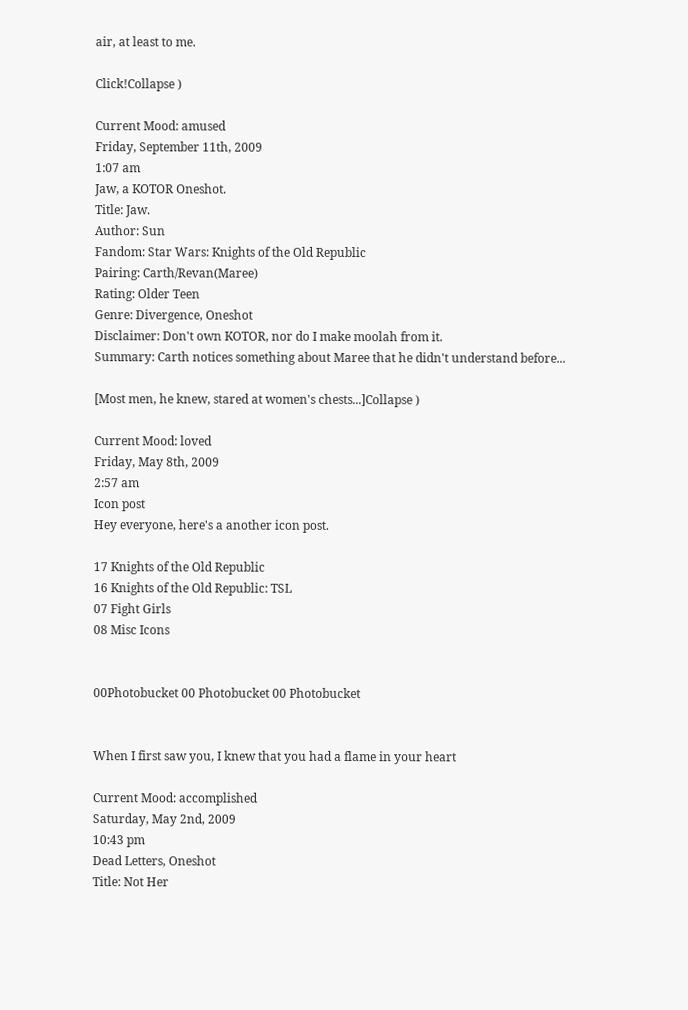air, at least to me.

Click!Collapse )

Current Mood: amused
Friday, September 11th, 2009
1:07 am
Jaw, a KOTOR Oneshot.
Title: Jaw.
Author: Sun
Fandom: Star Wars: Knights of the Old Republic
Pairing: Carth/Revan(Maree)
Rating: Older Teen
Genre: Divergence, Oneshot
Disclaimer: Don't own KOTOR, nor do I make moolah from it.
Summary: Carth notices something about Maree that he didn't understand before...

[Most men, he knew, stared at women's chests...]Collapse )

Current Mood: loved
Friday, May 8th, 2009
2:57 am
Icon post
Hey everyone, here's a another icon post.

17 Knights of the Old Republic
16 Knights of the Old Republic: TSL
07 Fight Girls
08 Misc Icons


00Photobucket 00 Photobucket 00 Photobucket


When I first saw you, I knew that you had a flame in your heart

Current Mood: accomplished
Saturday, May 2nd, 2009
10:43 pm
Dead Letters, Oneshot
Title: Not Her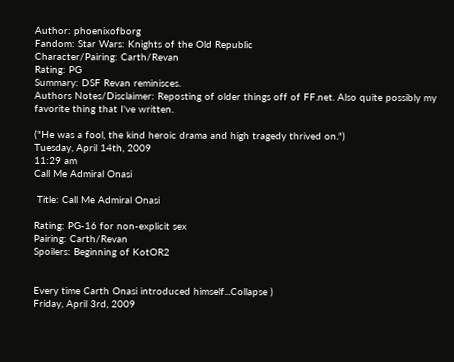Author: phoenixofborg
Fandom: Star Wars: Knights of the Old Republic
Character/Pairing: Carth/Revan
Rating: PG
Summary: DSF Revan reminisces.
Authors Notes/Disclaimer: Reposting of older things off of FF.net. Also quite possibly my favorite thing that I've written.

("He was a fool, the kind heroic drama and high tragedy thrived on.")
Tuesday, April 14th, 2009
11:29 am
Call Me Admiral Onasi

 Title: Call Me Admiral Onasi

Rating: PG-16 for non-explicit sex
Pairing: Carth/Revan
Spoilers: Beginning of KotOR2


Every time Carth Onasi introduced himself...Collapse )
Friday, April 3rd, 2009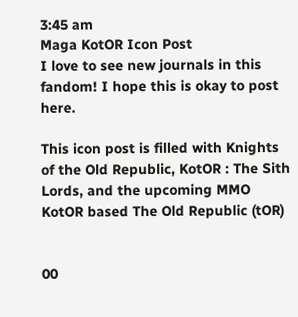3:45 am
Maga KotOR Icon Post
I love to see new journals in this fandom! I hope this is okay to post here.

This icon post is filled with Knights of the Old Republic, KotOR : The Sith Lords, and the upcoming MMO KotOR based The Old Republic (tOR)


00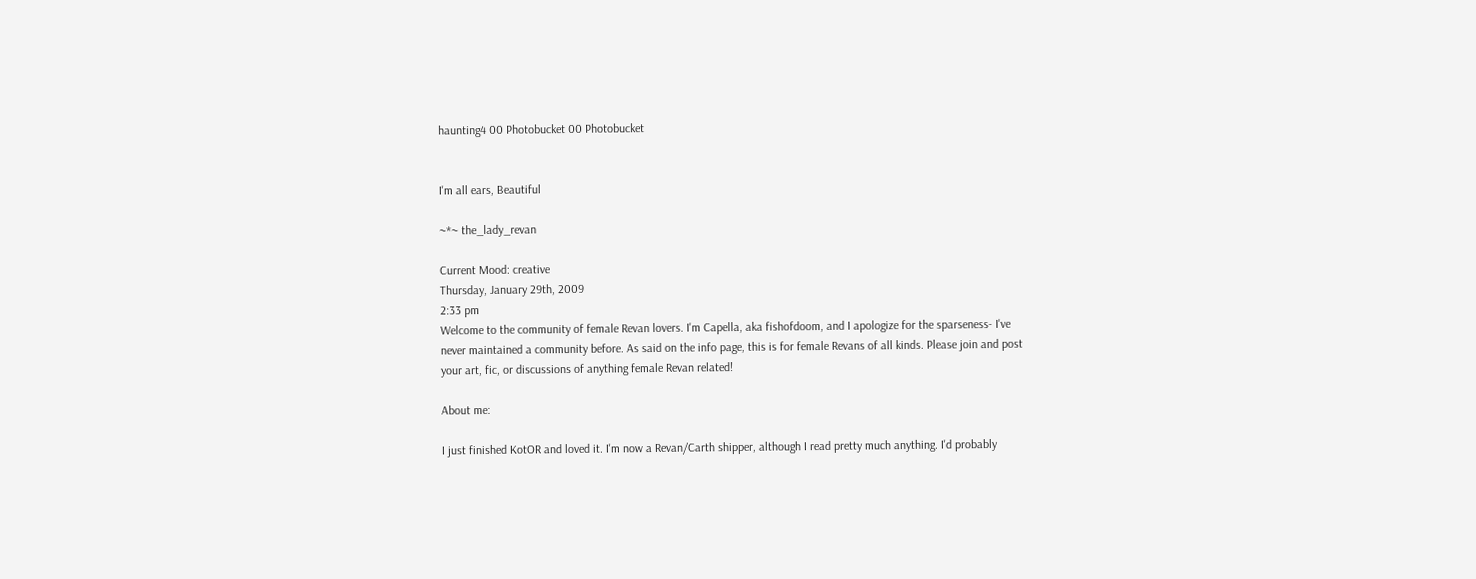haunting4 00 Photobucket 00 Photobucket


I'm all ears, Beautiful

~*~ the_lady_revan

Current Mood: creative
Thursday, January 29th, 2009
2:33 pm
Welcome to the community of female Revan lovers. I'm Capella, aka fishofdoom, and I apologize for the sparseness- I've never maintained a community before. As said on the info page, this is for female Revans of all kinds. Please join and post your art, fic, or discussions of anything female Revan related!

About me:

I just finished KotOR and loved it. I'm now a Revan/Carth shipper, although I read pretty much anything. I'd probably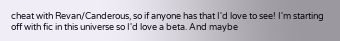cheat with Revan/Canderous, so if anyone has that I'd love to see! I'm starting off with fic in this universe so I'd love a beta. And maybe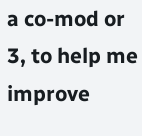a co-mod or 3, to help me improve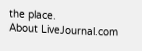the place.
About LiveJournal.com